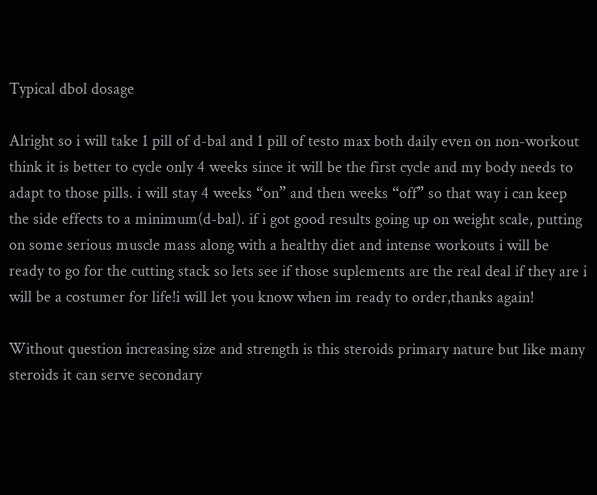Typical dbol dosage

Alright so i will take 1 pill of d-bal and 1 pill of testo max both daily even on non-workout think it is better to cycle only 4 weeks since it will be the first cycle and my body needs to adapt to those pills. i will stay 4 weeks “on” and then weeks “off” so that way i can keep the side effects to a minimum(d-bal). if i got good results going up on weight scale, putting on some serious muscle mass along with a healthy diet and intense workouts i will be ready to go for the cutting stack so lets see if those suplements are the real deal if they are i will be a costumer for life!i will let you know when im ready to order,thanks again!

Without question increasing size and strength is this steroids primary nature but like many steroids it can serve secondary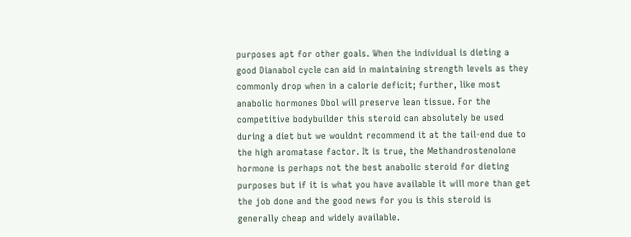purposes apt for other goals. When the individual is dieting a good Dianabol cycle can aid in maintaining strength levels as they commonly drop when in a calorie deficit; further, like most anabolic hormones Dbol will preserve lean tissue. For the competitive bodybuilder this steroid can absolutely be used during a diet but we wouldnt recommend it at the tail-end due to the high aromatase factor. It is true, the Methandrostenolone hormone is perhaps not the best anabolic steroid for dieting purposes but if it is what you have available it will more than get the job done and the good news for you is this steroid is generally cheap and widely available.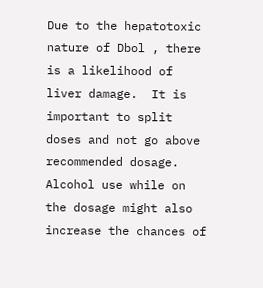Due to the hepatotoxic nature of Dbol , there is a likelihood of liver damage.  It is important to split doses and not go above recommended dosage. Alcohol use while on the dosage might also increase the chances of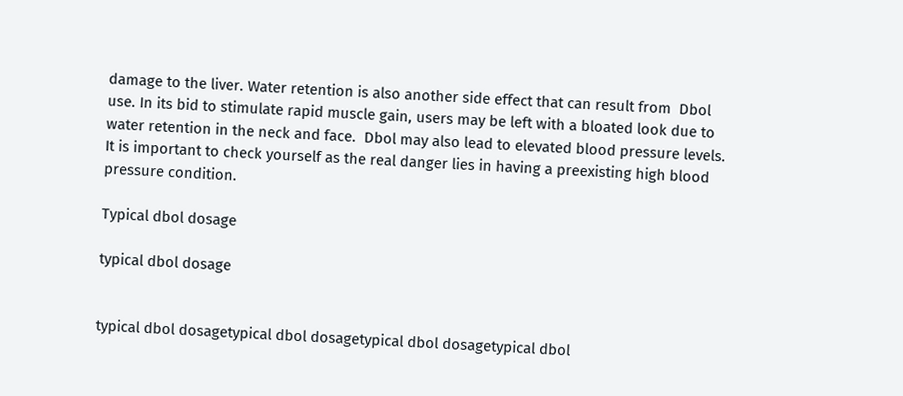damage to the liver. Water retention is also another side effect that can result from  Dbol use. In its bid to stimulate rapid muscle gain, users may be left with a bloated look due to water retention in the neck and face.  Dbol may also lead to elevated blood pressure levels. It is important to check yourself as the real danger lies in having a preexisting high blood pressure condition.

Typical dbol dosage

typical dbol dosage


typical dbol dosagetypical dbol dosagetypical dbol dosagetypical dbol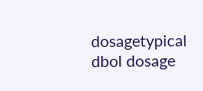dosagetypical dbol dosage